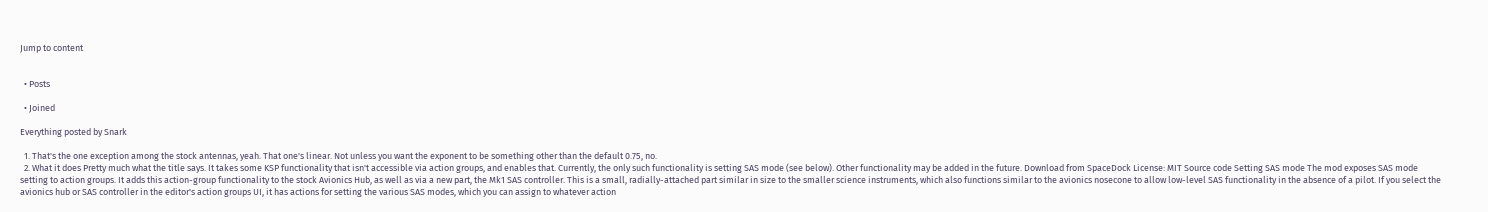Jump to content


  • Posts

  • Joined

Everything posted by Snark

  1. That's the one exception among the stock antennas, yeah. That one's linear. Not unless you want the exponent to be something other than the default 0.75, no.
  2. What it does Pretty much what the title says. It takes some KSP functionality that isn't accessible via action groups, and enables that. Currently, the only such functionality is setting SAS mode (see below). Other functionality may be added in the future. Download from SpaceDock License: MIT Source code Setting SAS mode The mod exposes SAS mode setting to action groups. It adds this action-group functionality to the stock Avionics Hub, as well as via a new part, the Mk1 SAS controller. This is a small, radially-attached part similar in size to the smaller science instruments, which also functions similar to the avionics nosecone to allow low-level SAS functionality in the absence of a pilot. If you select the avionics hub or SAS controller in the editor's action groups UI, it has actions for setting the various SAS modes, which you can assign to whatever action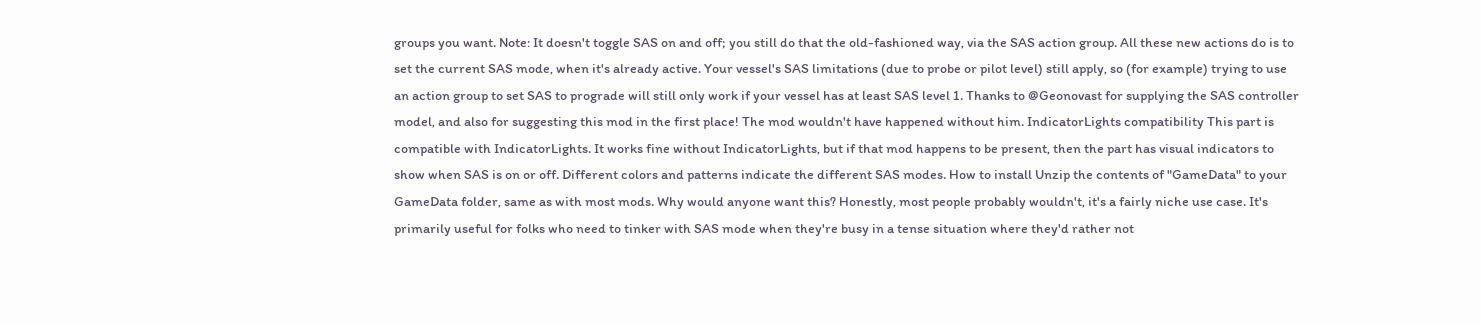groups you want. Note: It doesn't toggle SAS on and off; you still do that the old-fashioned way, via the SAS action group. All these new actions do is to set the current SAS mode, when it's already active. Your vessel's SAS limitations (due to probe or pilot level) still apply, so (for example) trying to use an action group to set SAS to prograde will still only work if your vessel has at least SAS level 1. Thanks to @Geonovast for supplying the SAS controller model, and also for suggesting this mod in the first place! The mod wouldn't have happened without him. IndicatorLights compatibility This part is compatible with IndicatorLights. It works fine without IndicatorLights, but if that mod happens to be present, then the part has visual indicators to show when SAS is on or off. Different colors and patterns indicate the different SAS modes. How to install Unzip the contents of "GameData" to your GameData folder, same as with most mods. Why would anyone want this? Honestly, most people probably wouldn't, it's a fairly niche use case. It's primarily useful for folks who need to tinker with SAS mode when they're busy in a tense situation where they'd rather not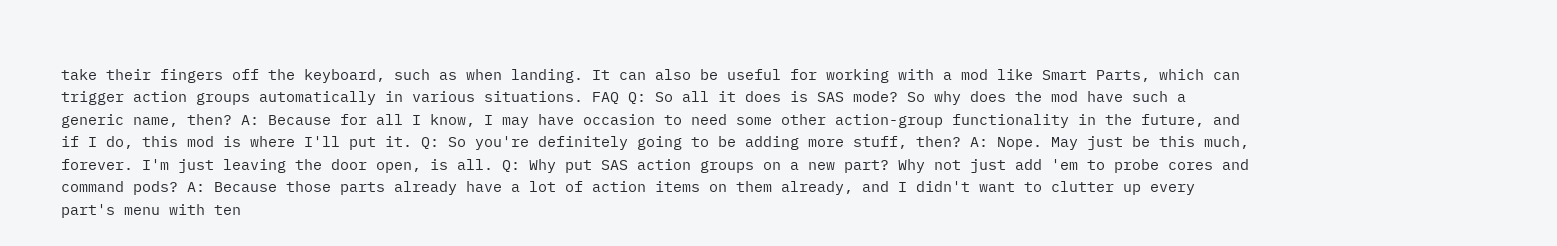take their fingers off the keyboard, such as when landing. It can also be useful for working with a mod like Smart Parts, which can trigger action groups automatically in various situations. FAQ Q: So all it does is SAS mode? So why does the mod have such a generic name, then? A: Because for all I know, I may have occasion to need some other action-group functionality in the future, and if I do, this mod is where I'll put it. Q: So you're definitely going to be adding more stuff, then? A: Nope. May just be this much, forever. I'm just leaving the door open, is all. Q: Why put SAS action groups on a new part? Why not just add 'em to probe cores and command pods? A: Because those parts already have a lot of action items on them already, and I didn't want to clutter up every part's menu with ten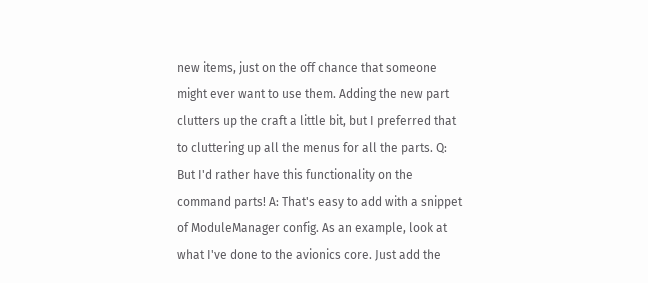new items, just on the off chance that someone might ever want to use them. Adding the new part clutters up the craft a little bit, but I preferred that to cluttering up all the menus for all the parts. Q: But I'd rather have this functionality on the command parts! A: That's easy to add with a snippet of ModuleManager config. As an example, look at what I've done to the avionics core. Just add the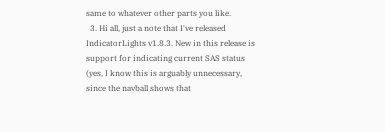same to whatever other parts you like.
  3. Hi all, just a note that I've released IndicatorLights v1.8.3. New in this release is support for indicating current SAS status (yes, I know this is arguably unnecessary, since the navball shows that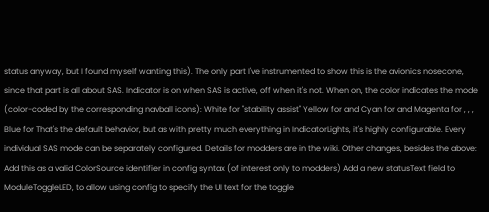status anyway, but I found myself wanting this). The only part I've instrumented to show this is the avionics nosecone, since that part is all about SAS. Indicator is on when SAS is active, off when it's not. When on, the color indicates the mode (color-coded by the corresponding navball icons): White for "stability assist" Yellow for and Cyan for and Magenta for , , , Blue for That's the default behavior, but as with pretty much everything in IndicatorLights, it's highly configurable. Every individual SAS mode can be separately configured. Details for modders are in the wiki. Other changes, besides the above: Add this as a valid ColorSource identifier in config syntax (of interest only to modders) Add a new statusText field to ModuleToggleLED, to allow using config to specify the UI text for the toggle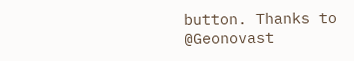button. Thanks to @Geonovast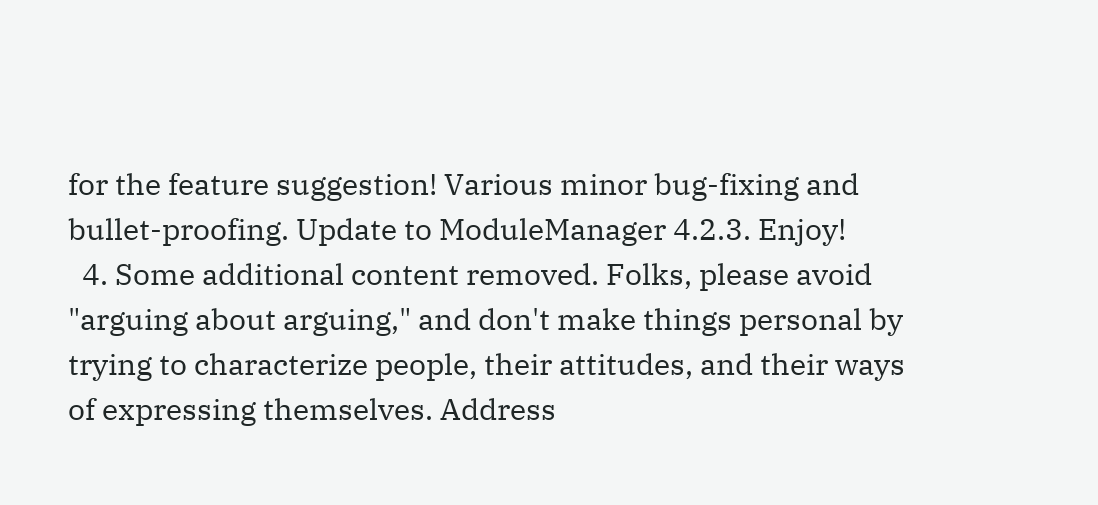for the feature suggestion! Various minor bug-fixing and bullet-proofing. Update to ModuleManager 4.2.3. Enjoy!
  4. Some additional content removed. Folks, please avoid "arguing about arguing," and don't make things personal by trying to characterize people, their attitudes, and their ways of expressing themselves. Address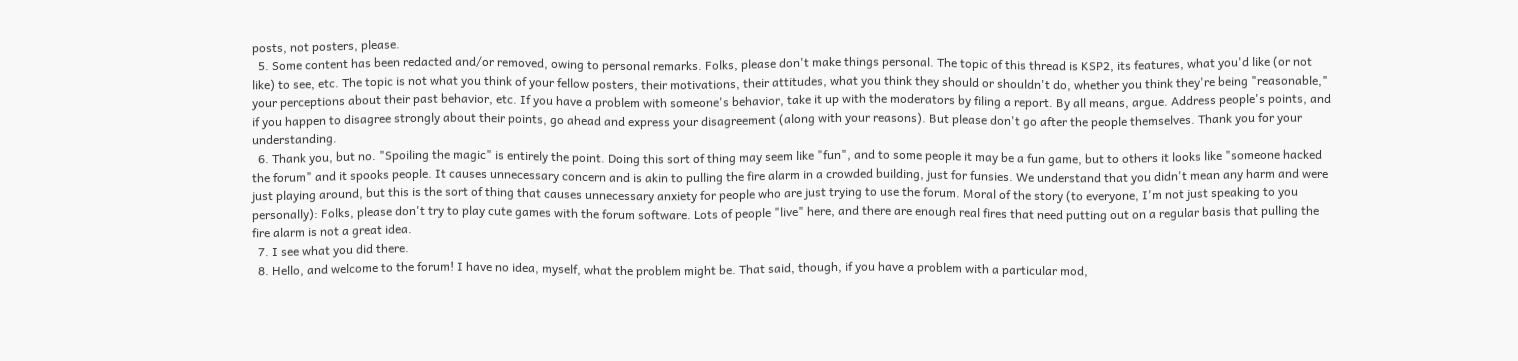posts, not posters, please.
  5. Some content has been redacted and/or removed, owing to personal remarks. Folks, please don't make things personal. The topic of this thread is KSP2, its features, what you'd like (or not like) to see, etc. The topic is not what you think of your fellow posters, their motivations, their attitudes, what you think they should or shouldn't do, whether you think they're being "reasonable," your perceptions about their past behavior, etc. If you have a problem with someone's behavior, take it up with the moderators by filing a report. By all means, argue. Address people's points, and if you happen to disagree strongly about their points, go ahead and express your disagreement (along with your reasons). But please don't go after the people themselves. Thank you for your understanding.
  6. Thank you, but no. "Spoiling the magic" is entirely the point. Doing this sort of thing may seem like "fun", and to some people it may be a fun game, but to others it looks like "someone hacked the forum" and it spooks people. It causes unnecessary concern and is akin to pulling the fire alarm in a crowded building, just for funsies. We understand that you didn't mean any harm and were just playing around, but this is the sort of thing that causes unnecessary anxiety for people who are just trying to use the forum. Moral of the story (to everyone, I'm not just speaking to you personally): Folks, please don't try to play cute games with the forum software. Lots of people "live" here, and there are enough real fires that need putting out on a regular basis that pulling the fire alarm is not a great idea.
  7. I see what you did there.
  8. Hello, and welcome to the forum! I have no idea, myself, what the problem might be. That said, though, if you have a problem with a particular mod,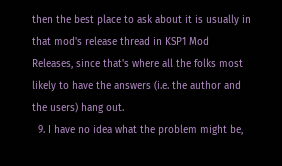then the best place to ask about it is usually in that mod's release thread in KSP1 Mod Releases, since that's where all the folks most likely to have the answers (i.e. the author and the users) hang out.
  9. I have no idea what the problem might be,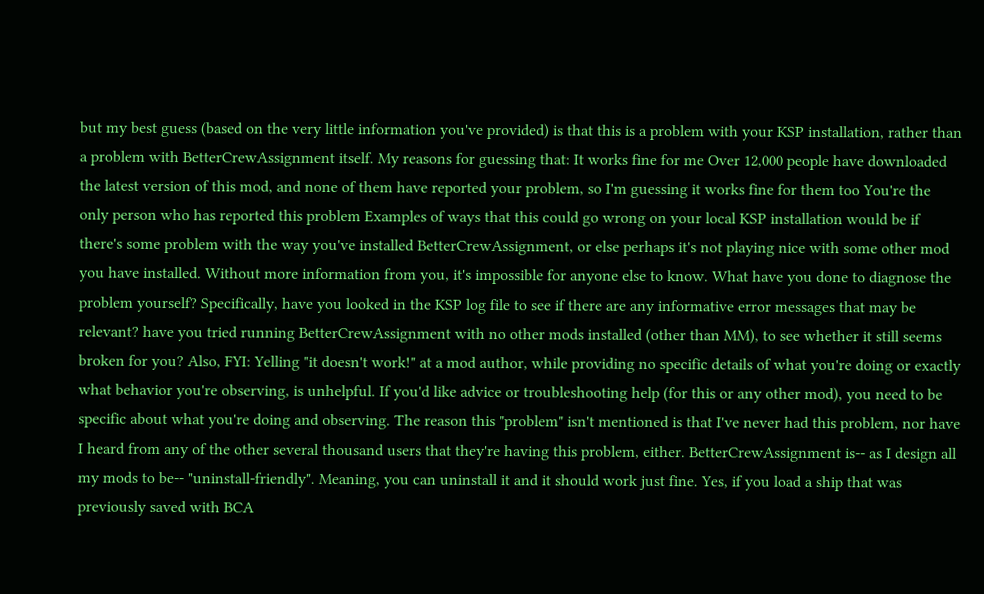but my best guess (based on the very little information you've provided) is that this is a problem with your KSP installation, rather than a problem with BetterCrewAssignment itself. My reasons for guessing that: It works fine for me Over 12,000 people have downloaded the latest version of this mod, and none of them have reported your problem, so I'm guessing it works fine for them too You're the only person who has reported this problem Examples of ways that this could go wrong on your local KSP installation would be if there's some problem with the way you've installed BetterCrewAssignment, or else perhaps it's not playing nice with some other mod you have installed. Without more information from you, it's impossible for anyone else to know. What have you done to diagnose the problem yourself? Specifically, have you looked in the KSP log file to see if there are any informative error messages that may be relevant? have you tried running BetterCrewAssignment with no other mods installed (other than MM), to see whether it still seems broken for you? Also, FYI: Yelling "it doesn't work!" at a mod author, while providing no specific details of what you're doing or exactly what behavior you're observing, is unhelpful. If you'd like advice or troubleshooting help (for this or any other mod), you need to be specific about what you're doing and observing. The reason this "problem" isn't mentioned is that I've never had this problem, nor have I heard from any of the other several thousand users that they're having this problem, either. BetterCrewAssignment is-- as I design all my mods to be-- "uninstall-friendly". Meaning, you can uninstall it and it should work just fine. Yes, if you load a ship that was previously saved with BCA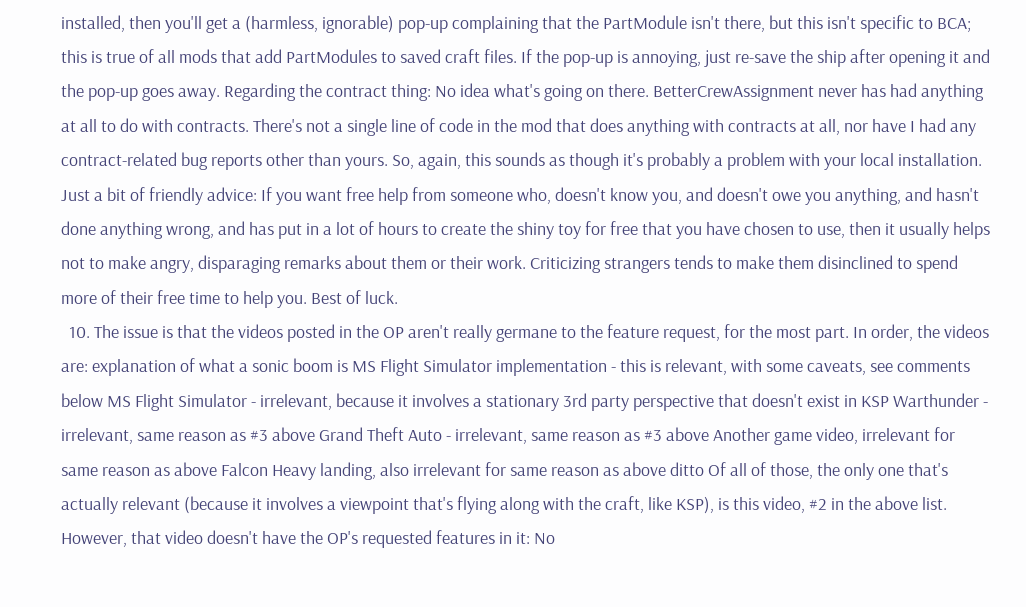installed, then you'll get a (harmless, ignorable) pop-up complaining that the PartModule isn't there, but this isn't specific to BCA; this is true of all mods that add PartModules to saved craft files. If the pop-up is annoying, just re-save the ship after opening it and the pop-up goes away. Regarding the contract thing: No idea what's going on there. BetterCrewAssignment never has had anything at all to do with contracts. There's not a single line of code in the mod that does anything with contracts at all, nor have I had any contract-related bug reports other than yours. So, again, this sounds as though it's probably a problem with your local installation. Just a bit of friendly advice: If you want free help from someone who, doesn't know you, and doesn't owe you anything, and hasn't done anything wrong, and has put in a lot of hours to create the shiny toy for free that you have chosen to use, then it usually helps not to make angry, disparaging remarks about them or their work. Criticizing strangers tends to make them disinclined to spend more of their free time to help you. Best of luck.
  10. The issue is that the videos posted in the OP aren't really germane to the feature request, for the most part. In order, the videos are: explanation of what a sonic boom is MS Flight Simulator implementation - this is relevant, with some caveats, see comments below MS Flight Simulator - irrelevant, because it involves a stationary 3rd party perspective that doesn't exist in KSP Warthunder - irrelevant, same reason as #3 above Grand Theft Auto - irrelevant, same reason as #3 above Another game video, irrelevant for same reason as above Falcon Heavy landing, also irrelevant for same reason as above ditto Of all of those, the only one that's actually relevant (because it involves a viewpoint that's flying along with the craft, like KSP), is this video, #2 in the above list. However, that video doesn't have the OP's requested features in it: No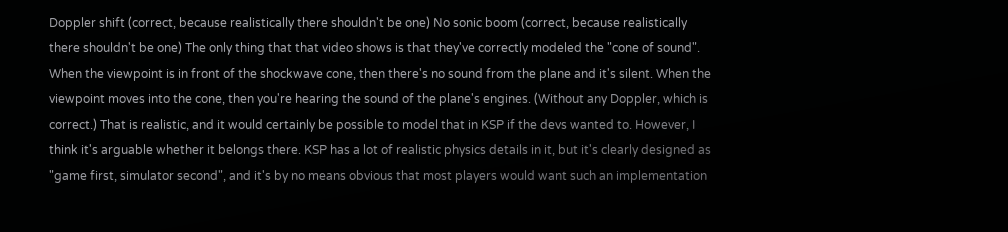Doppler shift (correct, because realistically there shouldn't be one) No sonic boom (correct, because realistically there shouldn't be one) The only thing that that video shows is that they've correctly modeled the "cone of sound". When the viewpoint is in front of the shockwave cone, then there's no sound from the plane and it's silent. When the viewpoint moves into the cone, then you're hearing the sound of the plane's engines. (Without any Doppler, which is correct.) That is realistic, and it would certainly be possible to model that in KSP if the devs wanted to. However, I think it's arguable whether it belongs there. KSP has a lot of realistic physics details in it, but it's clearly designed as "game first, simulator second", and it's by no means obvious that most players would want such an implementation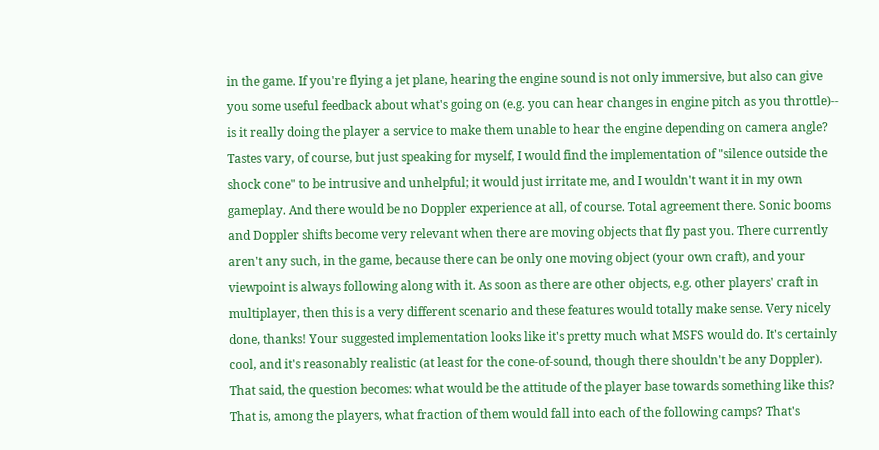in the game. If you're flying a jet plane, hearing the engine sound is not only immersive, but also can give you some useful feedback about what's going on (e.g. you can hear changes in engine pitch as you throttle)-- is it really doing the player a service to make them unable to hear the engine depending on camera angle? Tastes vary, of course, but just speaking for myself, I would find the implementation of "silence outside the shock cone" to be intrusive and unhelpful; it would just irritate me, and I wouldn't want it in my own gameplay. And there would be no Doppler experience at all, of course. Total agreement there. Sonic booms and Doppler shifts become very relevant when there are moving objects that fly past you. There currently aren't any such, in the game, because there can be only one moving object (your own craft), and your viewpoint is always following along with it. As soon as there are other objects, e.g. other players' craft in multiplayer, then this is a very different scenario and these features would totally make sense. Very nicely done, thanks! Your suggested implementation looks like it's pretty much what MSFS would do. It's certainly cool, and it's reasonably realistic (at least for the cone-of-sound, though there shouldn't be any Doppler). That said, the question becomes: what would be the attitude of the player base towards something like this? That is, among the players, what fraction of them would fall into each of the following camps? That's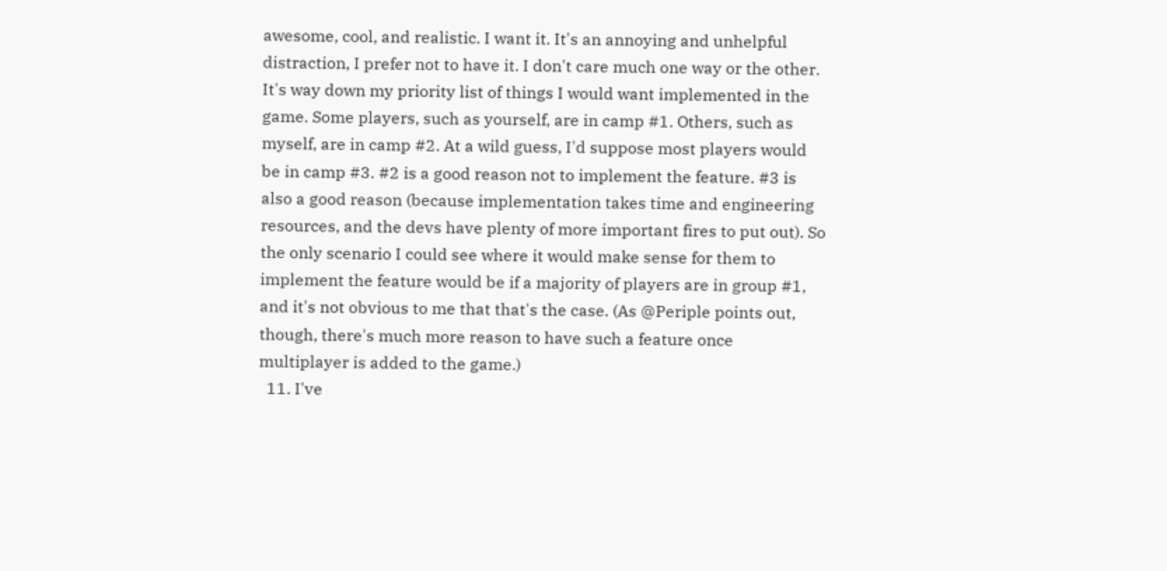awesome, cool, and realistic. I want it. It's an annoying and unhelpful distraction, I prefer not to have it. I don't care much one way or the other. It's way down my priority list of things I would want implemented in the game. Some players, such as yourself, are in camp #1. Others, such as myself, are in camp #2. At a wild guess, I'd suppose most players would be in camp #3. #2 is a good reason not to implement the feature. #3 is also a good reason (because implementation takes time and engineering resources, and the devs have plenty of more important fires to put out). So the only scenario I could see where it would make sense for them to implement the feature would be if a majority of players are in group #1, and it's not obvious to me that that's the case. (As @Periple points out, though, there's much more reason to have such a feature once multiplayer is added to the game.)
  11. I've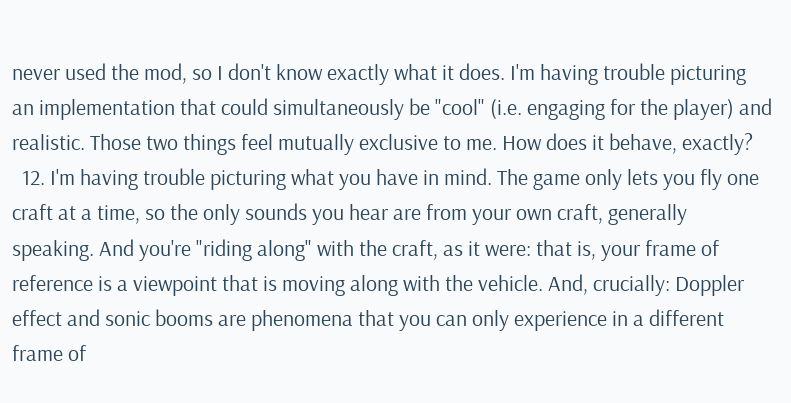never used the mod, so I don't know exactly what it does. I'm having trouble picturing an implementation that could simultaneously be "cool" (i.e. engaging for the player) and realistic. Those two things feel mutually exclusive to me. How does it behave, exactly?
  12. I'm having trouble picturing what you have in mind. The game only lets you fly one craft at a time, so the only sounds you hear are from your own craft, generally speaking. And you're "riding along" with the craft, as it were: that is, your frame of reference is a viewpoint that is moving along with the vehicle. And, crucially: Doppler effect and sonic booms are phenomena that you can only experience in a different frame of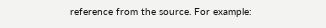reference from the source. For example: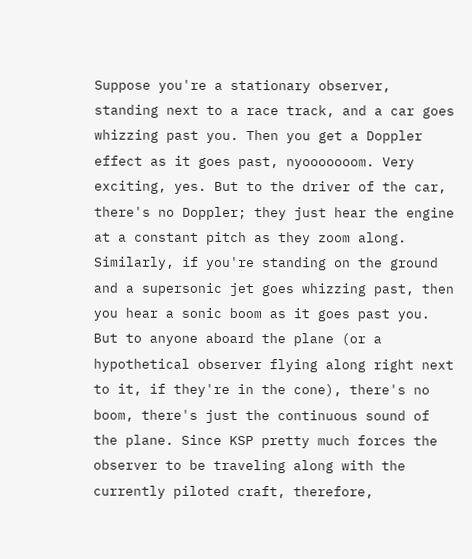Suppose you're a stationary observer, standing next to a race track, and a car goes whizzing past you. Then you get a Doppler effect as it goes past, nyooooooom. Very exciting, yes. But to the driver of the car, there's no Doppler; they just hear the engine at a constant pitch as they zoom along. Similarly, if you're standing on the ground and a supersonic jet goes whizzing past, then you hear a sonic boom as it goes past you. But to anyone aboard the plane (or a hypothetical observer flying along right next to it, if they're in the cone), there's no boom, there's just the continuous sound of the plane. Since KSP pretty much forces the observer to be traveling along with the currently piloted craft, therefore,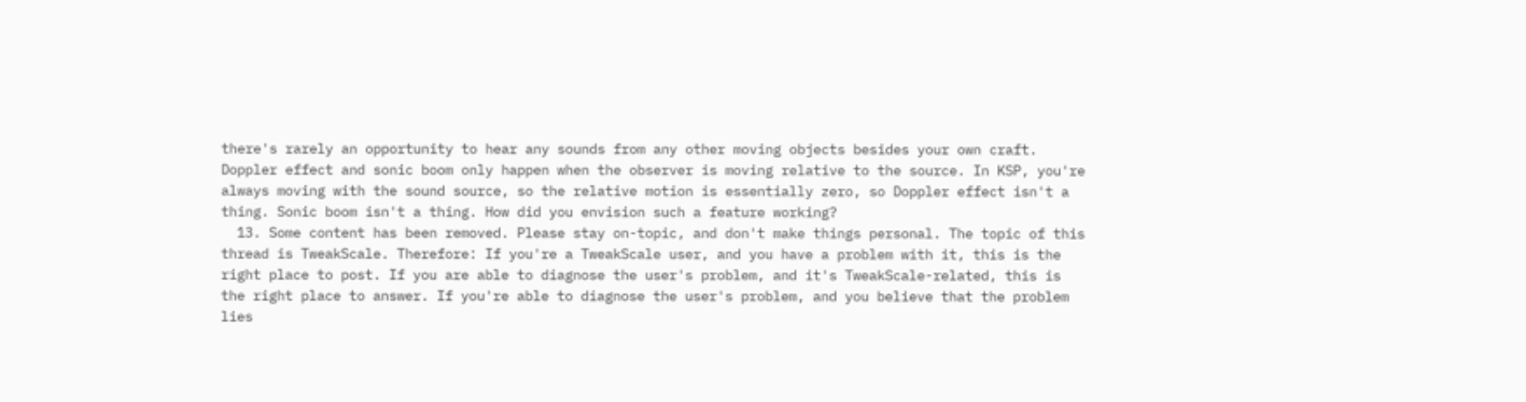there's rarely an opportunity to hear any sounds from any other moving objects besides your own craft. Doppler effect and sonic boom only happen when the observer is moving relative to the source. In KSP, you're always moving with the sound source, so the relative motion is essentially zero, so Doppler effect isn't a thing. Sonic boom isn't a thing. How did you envision such a feature working?
  13. Some content has been removed. Please stay on-topic, and don't make things personal. The topic of this thread is TweakScale. Therefore: If you're a TweakScale user, and you have a problem with it, this is the right place to post. If you are able to diagnose the user's problem, and it's TweakScale-related, this is the right place to answer. If you're able to diagnose the user's problem, and you believe that the problem lies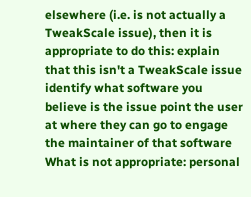elsewhere (i.e. is not actually a TweakScale issue), then it is appropriate to do this: explain that this isn't a TweakScale issue identify what software you believe is the issue point the user at where they can go to engage the maintainer of that software What is not appropriate: personal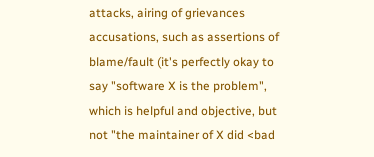attacks, airing of grievances accusations, such as assertions of blame/fault (it's perfectly okay to say "software X is the problem", which is helpful and objective, but not "the maintainer of X did <bad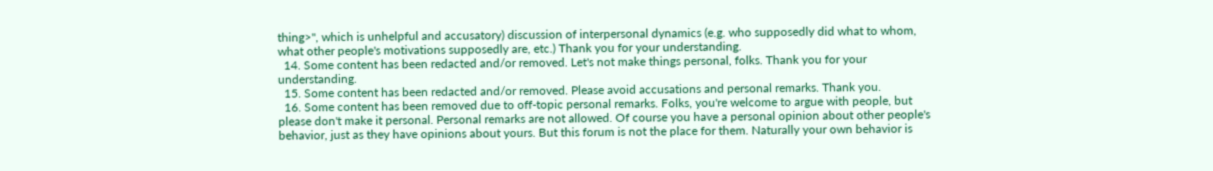thing>", which is unhelpful and accusatory) discussion of interpersonal dynamics (e.g. who supposedly did what to whom, what other people's motivations supposedly are, etc.) Thank you for your understanding.
  14. Some content has been redacted and/or removed. Let's not make things personal, folks. Thank you for your understanding.
  15. Some content has been redacted and/or removed. Please avoid accusations and personal remarks. Thank you.
  16. Some content has been removed due to off-topic personal remarks. Folks, you're welcome to argue with people, but please don't make it personal. Personal remarks are not allowed. Of course you have a personal opinion about other people's behavior, just as they have opinions about yours. But this forum is not the place for them. Naturally your own behavior is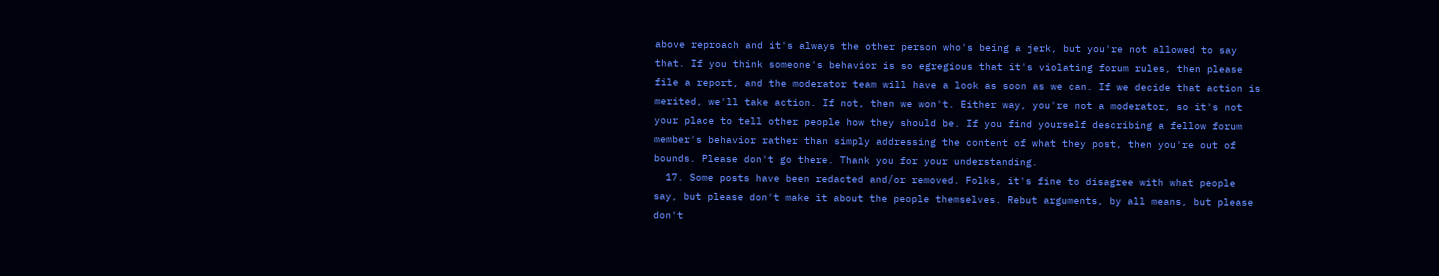above reproach and it's always the other person who's being a jerk, but you're not allowed to say that. If you think someone's behavior is so egregious that it's violating forum rules, then please file a report, and the moderator team will have a look as soon as we can. If we decide that action is merited, we'll take action. If not, then we won't. Either way, you're not a moderator, so it's not your place to tell other people how they should be. If you find yourself describing a fellow forum member's behavior rather than simply addressing the content of what they post, then you're out of bounds. Please don't go there. Thank you for your understanding.
  17. Some posts have been redacted and/or removed. Folks, it's fine to disagree with what people say, but please don't make it about the people themselves. Rebut arguments, by all means, but please don't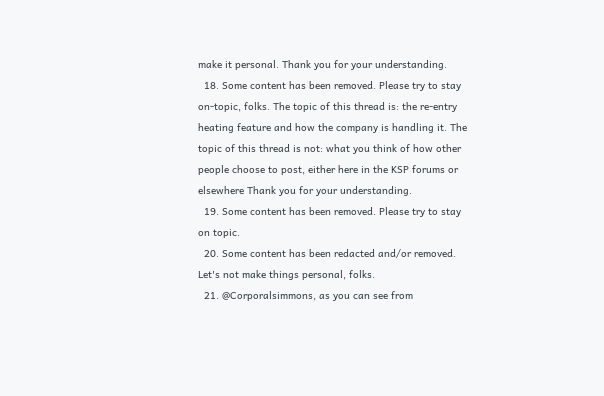make it personal. Thank you for your understanding.
  18. Some content has been removed. Please try to stay on-topic, folks. The topic of this thread is: the re-entry heating feature and how the company is handling it. The topic of this thread is not: what you think of how other people choose to post, either here in the KSP forums or elsewhere Thank you for your understanding.
  19. Some content has been removed. Please try to stay on topic.
  20. Some content has been redacted and/or removed. Let's not make things personal, folks.
  21. @Corporalsimmons, as you can see from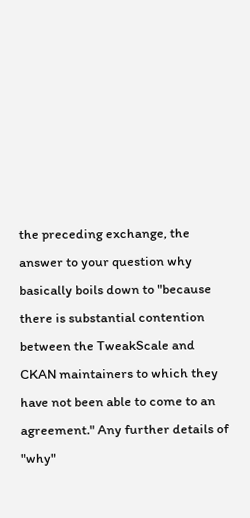the preceding exchange, the answer to your question why basically boils down to "because there is substantial contention between the TweakScale and CKAN maintainers to which they have not been able to come to an agreement." Any further details of "why"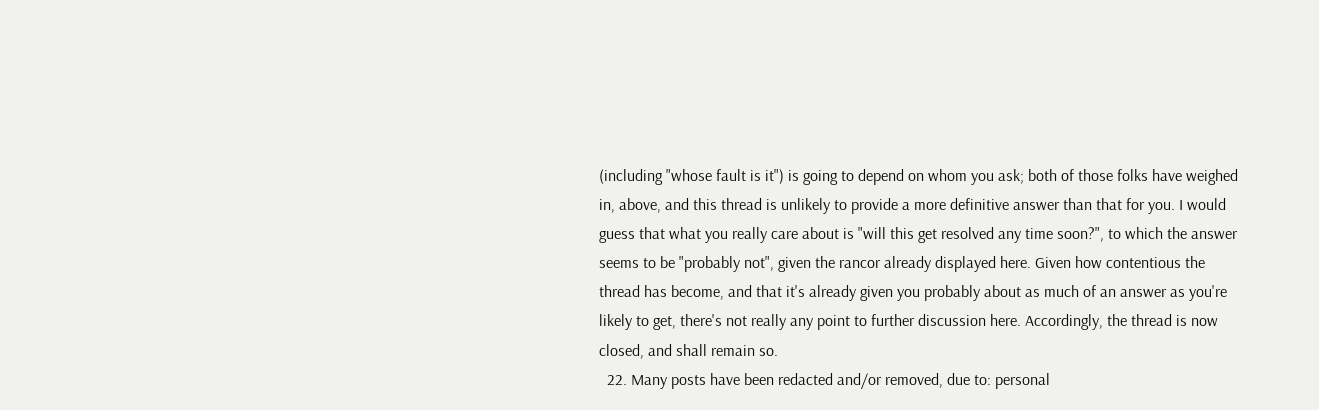(including "whose fault is it") is going to depend on whom you ask; both of those folks have weighed in, above, and this thread is unlikely to provide a more definitive answer than that for you. I would guess that what you really care about is "will this get resolved any time soon?", to which the answer seems to be "probably not", given the rancor already displayed here. Given how contentious the thread has become, and that it's already given you probably about as much of an answer as you're likely to get, there's not really any point to further discussion here. Accordingly, the thread is now closed, and shall remain so.
  22. Many posts have been redacted and/or removed, due to: personal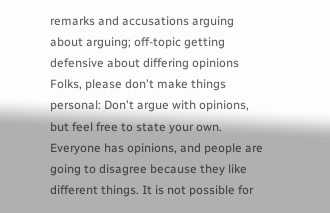remarks and accusations arguing about arguing; off-topic getting defensive about differing opinions Folks, please don't make things personal: Don't argue with opinions, but feel free to state your own. Everyone has opinions, and people are going to disagree because they like different things. It is not possible for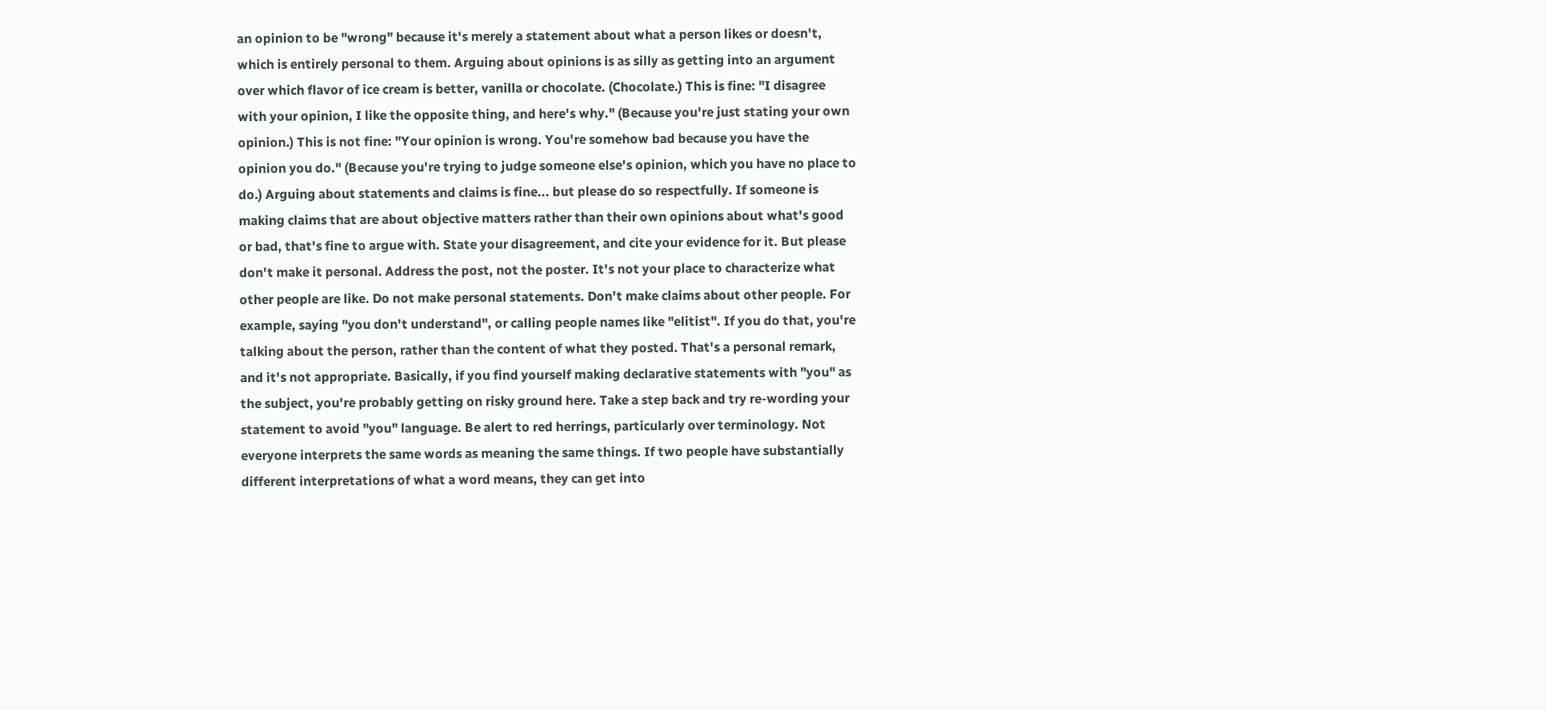an opinion to be "wrong" because it's merely a statement about what a person likes or doesn't, which is entirely personal to them. Arguing about opinions is as silly as getting into an argument over which flavor of ice cream is better, vanilla or chocolate. (Chocolate.) This is fine: "I disagree with your opinion, I like the opposite thing, and here's why." (Because you're just stating your own opinion.) This is not fine: "Your opinion is wrong. You're somehow bad because you have the opinion you do." (Because you're trying to judge someone else's opinion, which you have no place to do.) Arguing about statements and claims is fine... but please do so respectfully. If someone is making claims that are about objective matters rather than their own opinions about what's good or bad, that's fine to argue with. State your disagreement, and cite your evidence for it. But please don't make it personal. Address the post, not the poster. It's not your place to characterize what other people are like. Do not make personal statements. Don't make claims about other people. For example, saying "you don't understand", or calling people names like "elitist". If you do that, you're talking about the person, rather than the content of what they posted. That's a personal remark, and it's not appropriate. Basically, if you find yourself making declarative statements with "you" as the subject, you're probably getting on risky ground here. Take a step back and try re-wording your statement to avoid "you" language. Be alert to red herrings, particularly over terminology. Not everyone interprets the same words as meaning the same things. If two people have substantially different interpretations of what a word means, they can get into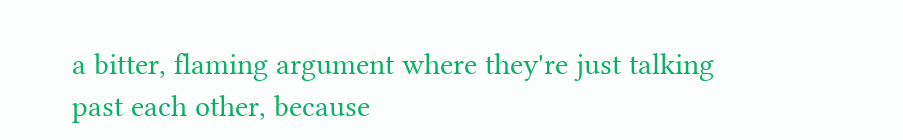a bitter, flaming argument where they're just talking past each other, because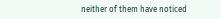neither of them have noticed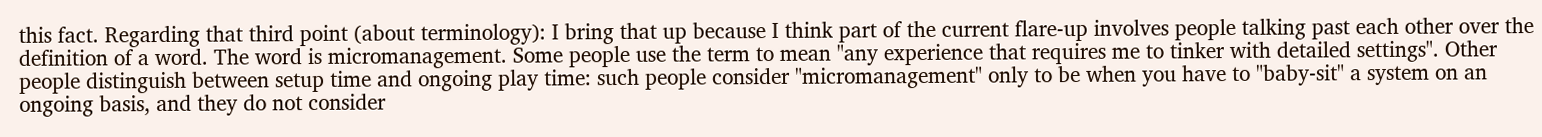this fact. Regarding that third point (about terminology): I bring that up because I think part of the current flare-up involves people talking past each other over the definition of a word. The word is micromanagement. Some people use the term to mean "any experience that requires me to tinker with detailed settings". Other people distinguish between setup time and ongoing play time: such people consider "micromanagement" only to be when you have to "baby-sit" a system on an ongoing basis, and they do not consider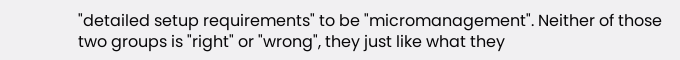"detailed setup requirements" to be "micromanagement". Neither of those two groups is "right" or "wrong", they just like what they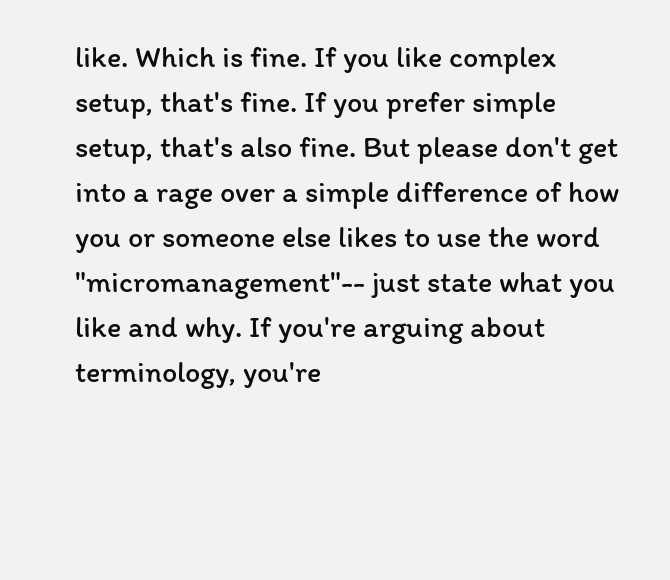like. Which is fine. If you like complex setup, that's fine. If you prefer simple setup, that's also fine. But please don't get into a rage over a simple difference of how you or someone else likes to use the word "micromanagement"-- just state what you like and why. If you're arguing about terminology, you're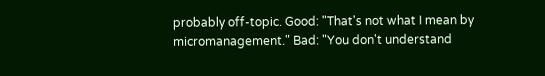probably off-topic. Good: "That's not what I mean by micromanagement." Bad: "You don't understand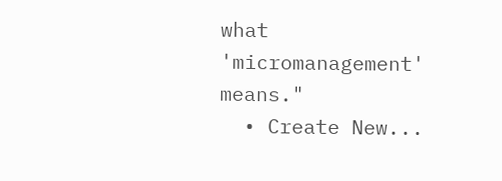what 'micromanagement' means."
  • Create New...